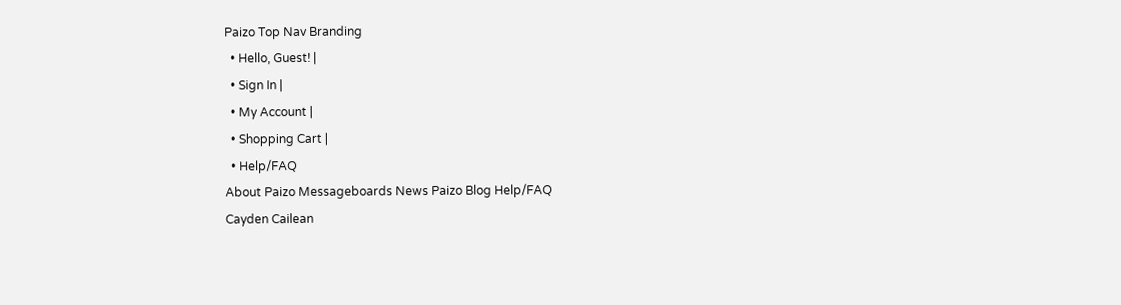Paizo Top Nav Branding
  • Hello, Guest! |
  • Sign In |
  • My Account |
  • Shopping Cart |
  • Help/FAQ
About Paizo Messageboards News Paizo Blog Help/FAQ
Cayden Cailean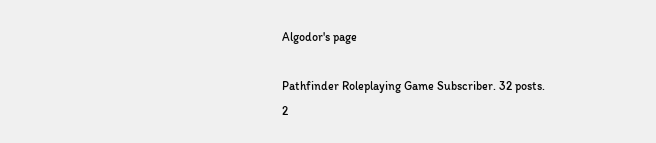Algodor's page

Pathfinder Roleplaying Game Subscriber. 32 posts. 2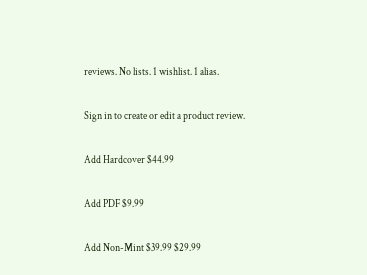reviews. No lists. 1 wishlist. 1 alias.

Sign in to create or edit a product review.

Add Hardcover $44.99

Add PDF $9.99

Add Non-Mint $39.99 $29.99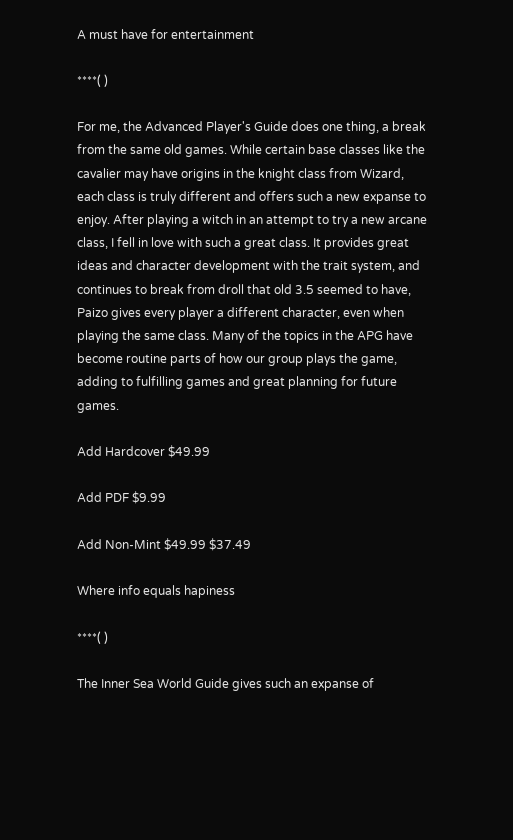A must have for entertainment

****( )

For me, the Advanced Player's Guide does one thing, a break from the same old games. While certain base classes like the cavalier may have origins in the knight class from Wizard, each class is truly different and offers such a new expanse to enjoy. After playing a witch in an attempt to try a new arcane class, I fell in love with such a great class. It provides great ideas and character development with the trait system, and continues to break from droll that old 3.5 seemed to have, Paizo gives every player a different character, even when playing the same class. Many of the topics in the APG have become routine parts of how our group plays the game, adding to fulfilling games and great planning for future games.

Add Hardcover $49.99

Add PDF $9.99

Add Non-Mint $49.99 $37.49

Where info equals hapiness

****( )

The Inner Sea World Guide gives such an expanse of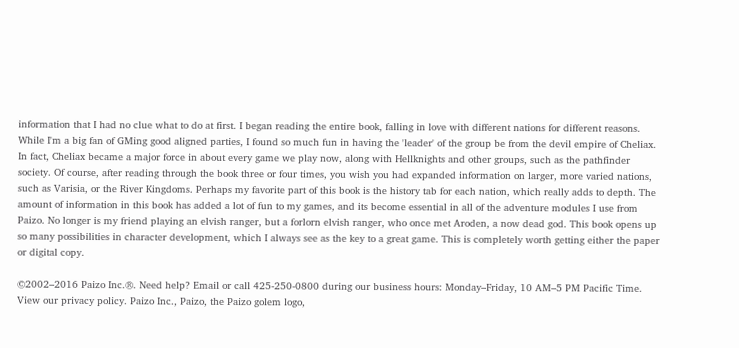information that I had no clue what to do at first. I began reading the entire book, falling in love with different nations for different reasons. While I'm a big fan of GMing good aligned parties, I found so much fun in having the 'leader' of the group be from the devil empire of Cheliax. In fact, Cheliax became a major force in about every game we play now, along with Hellknights and other groups, such as the pathfinder society. Of course, after reading through the book three or four times, you wish you had expanded information on larger, more varied nations, such as Varisia, or the River Kingdoms. Perhaps my favorite part of this book is the history tab for each nation, which really adds to depth. The amount of information in this book has added a lot of fun to my games, and its become essential in all of the adventure modules I use from Paizo. No longer is my friend playing an elvish ranger, but a forlorn elvish ranger, who once met Aroden, a now dead god. This book opens up so many possibilities in character development, which I always see as the key to a great game. This is completely worth getting either the paper or digital copy.

©2002–2016 Paizo Inc.®. Need help? Email or call 425-250-0800 during our business hours: Monday–Friday, 10 AM–5 PM Pacific Time. View our privacy policy. Paizo Inc., Paizo, the Paizo golem logo,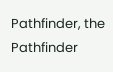Pathfinder, the Pathfinder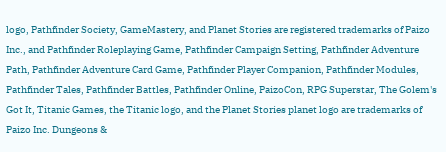logo, Pathfinder Society, GameMastery, and Planet Stories are registered trademarks of Paizo Inc., and Pathfinder Roleplaying Game, Pathfinder Campaign Setting, Pathfinder Adventure Path, Pathfinder Adventure Card Game, Pathfinder Player Companion, Pathfinder Modules, Pathfinder Tales, Pathfinder Battles, Pathfinder Online, PaizoCon, RPG Superstar, The Golem's Got It, Titanic Games, the Titanic logo, and the Planet Stories planet logo are trademarks of Paizo Inc. Dungeons &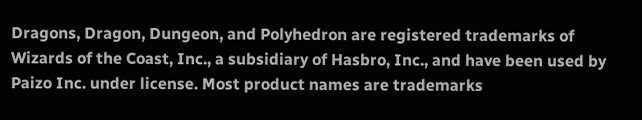Dragons, Dragon, Dungeon, and Polyhedron are registered trademarks of Wizards of the Coast, Inc., a subsidiary of Hasbro, Inc., and have been used by Paizo Inc. under license. Most product names are trademarks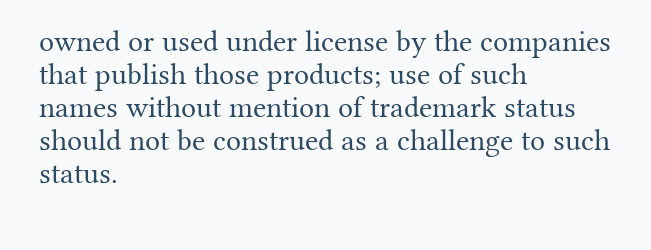owned or used under license by the companies that publish those products; use of such names without mention of trademark status should not be construed as a challenge to such status.